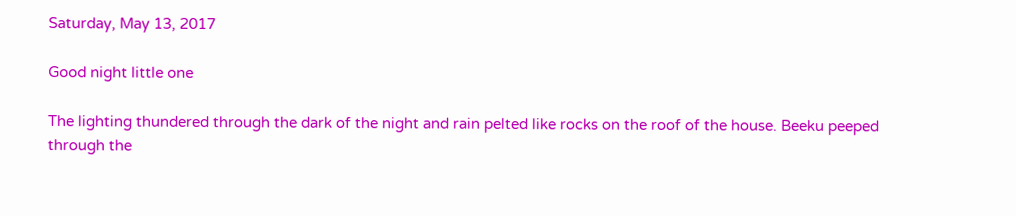Saturday, May 13, 2017

Good night little one

The lighting thundered through the dark of the night and rain pelted like rocks on the roof of the house. Beeku peeped through the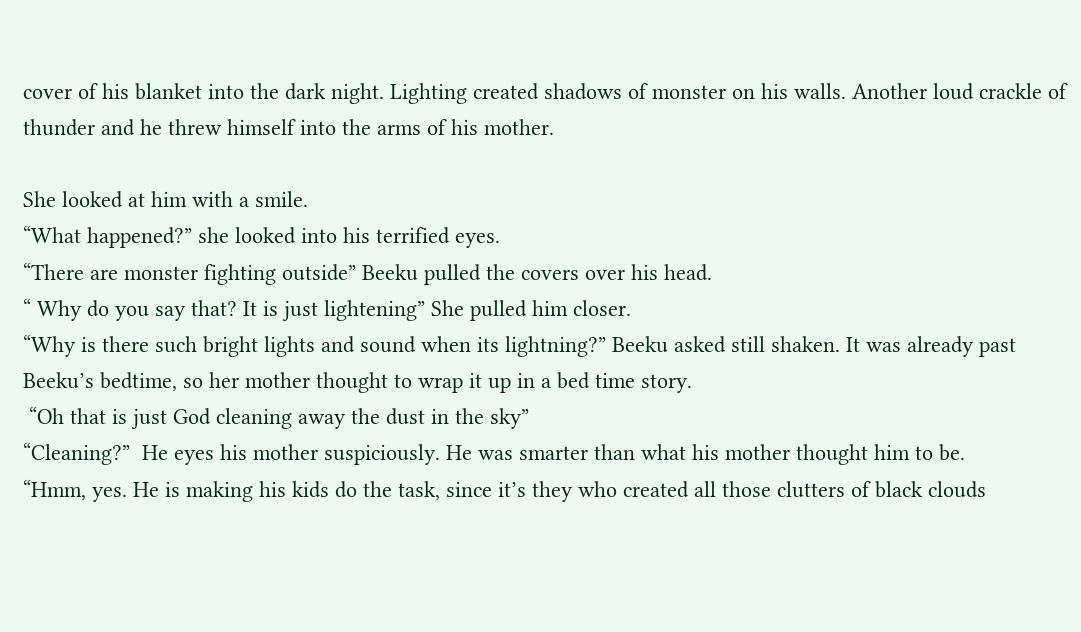cover of his blanket into the dark night. Lighting created shadows of monster on his walls. Another loud crackle of thunder and he threw himself into the arms of his mother.

She looked at him with a smile.
“What happened?” she looked into his terrified eyes.
“There are monster fighting outside” Beeku pulled the covers over his head.
“ Why do you say that? It is just lightening” She pulled him closer.
“Why is there such bright lights and sound when its lightning?” Beeku asked still shaken. It was already past Beeku’s bedtime, so her mother thought to wrap it up in a bed time story.
 “Oh that is just God cleaning away the dust in the sky”
“Cleaning?”  He eyes his mother suspiciously. He was smarter than what his mother thought him to be.
“Hmm, yes. He is making his kids do the task, since it’s they who created all those clutters of black clouds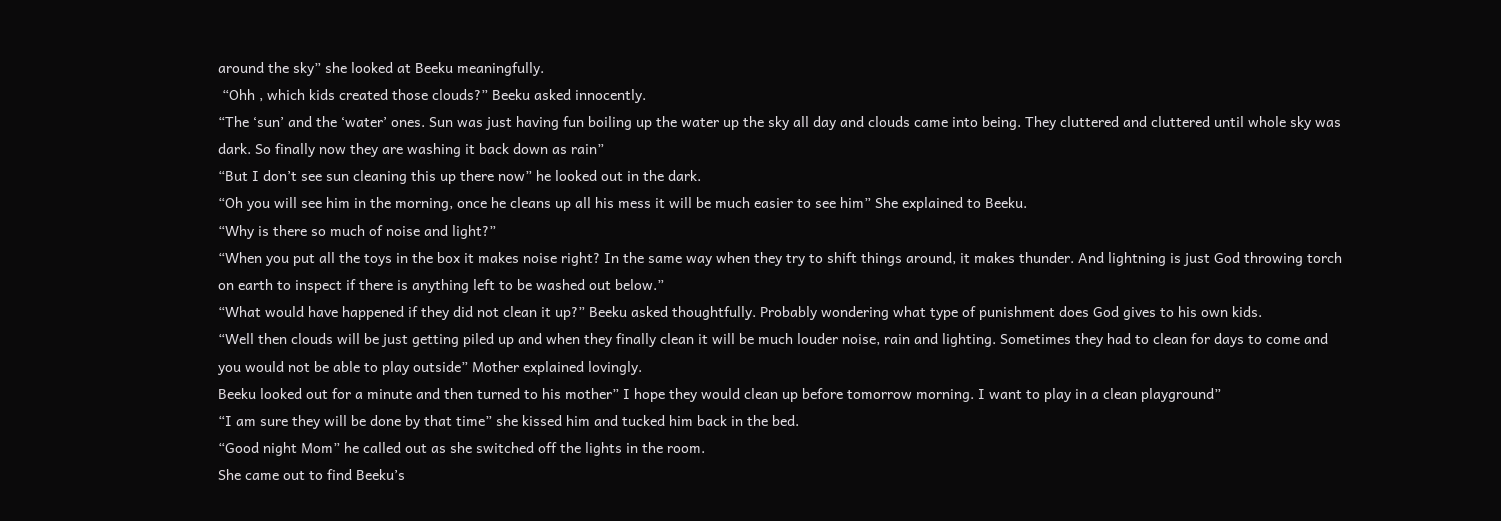around the sky” she looked at Beeku meaningfully.
 “Ohh , which kids created those clouds?” Beeku asked innocently.
“The ‘sun’ and the ‘water’ ones. Sun was just having fun boiling up the water up the sky all day and clouds came into being. They cluttered and cluttered until whole sky was dark. So finally now they are washing it back down as rain”
“But I don’t see sun cleaning this up there now” he looked out in the dark.
“Oh you will see him in the morning, once he cleans up all his mess it will be much easier to see him” She explained to Beeku.
“Why is there so much of noise and light?”
“When you put all the toys in the box it makes noise right? In the same way when they try to shift things around, it makes thunder. And lightning is just God throwing torch on earth to inspect if there is anything left to be washed out below.”
“What would have happened if they did not clean it up?” Beeku asked thoughtfully. Probably wondering what type of punishment does God gives to his own kids.
“Well then clouds will be just getting piled up and when they finally clean it will be much louder noise, rain and lighting. Sometimes they had to clean for days to come and you would not be able to play outside” Mother explained lovingly.
Beeku looked out for a minute and then turned to his mother” I hope they would clean up before tomorrow morning. I want to play in a clean playground”
“I am sure they will be done by that time” she kissed him and tucked him back in the bed.
“Good night Mom” he called out as she switched off the lights in the room.
She came out to find Beeku’s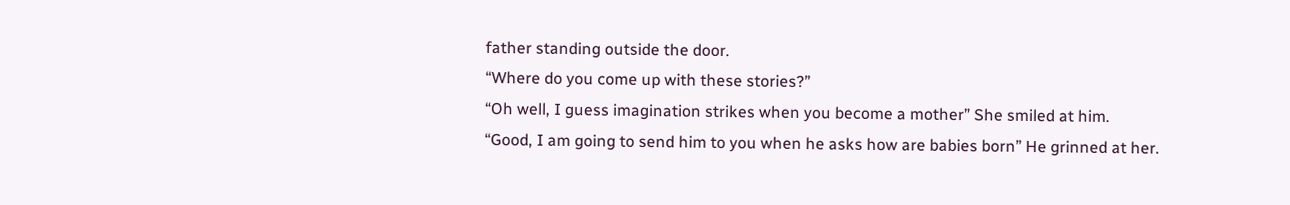father standing outside the door.
“Where do you come up with these stories?”
“Oh well, I guess imagination strikes when you become a mother” She smiled at him.
“Good, I am going to send him to you when he asks how are babies born” He grinned at her.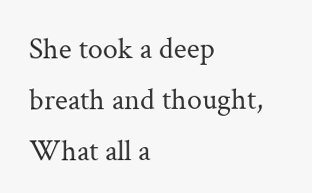She took a deep breath and thought, What all a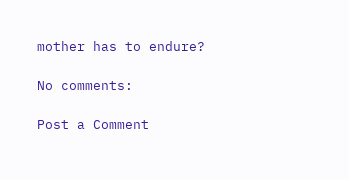mother has to endure?

No comments:

Post a Comment